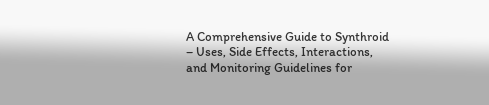A Comprehensive Guide to Synthroid – Uses, Side Effects, Interactions, and Monitoring Guidelines for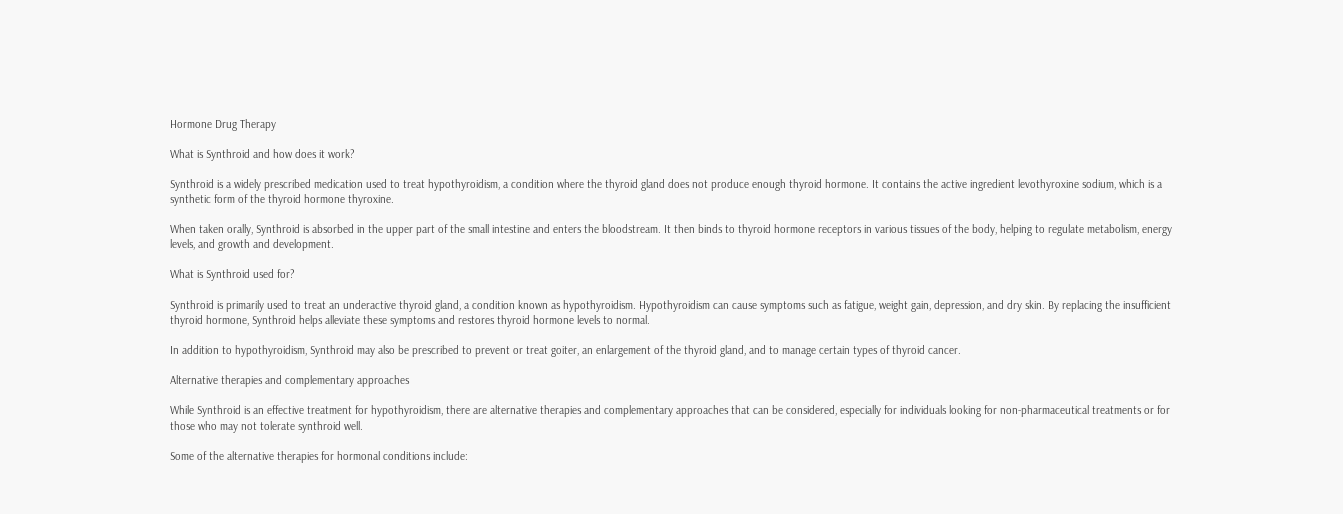Hormone Drug Therapy

What is Synthroid and how does it work?

Synthroid is a widely prescribed medication used to treat hypothyroidism, a condition where the thyroid gland does not produce enough thyroid hormone. It contains the active ingredient levothyroxine sodium, which is a synthetic form of the thyroid hormone thyroxine.

When taken orally, Synthroid is absorbed in the upper part of the small intestine and enters the bloodstream. It then binds to thyroid hormone receptors in various tissues of the body, helping to regulate metabolism, energy levels, and growth and development.

What is Synthroid used for?

Synthroid is primarily used to treat an underactive thyroid gland, a condition known as hypothyroidism. Hypothyroidism can cause symptoms such as fatigue, weight gain, depression, and dry skin. By replacing the insufficient thyroid hormone, Synthroid helps alleviate these symptoms and restores thyroid hormone levels to normal.

In addition to hypothyroidism, Synthroid may also be prescribed to prevent or treat goiter, an enlargement of the thyroid gland, and to manage certain types of thyroid cancer.

Alternative therapies and complementary approaches

While Synthroid is an effective treatment for hypothyroidism, there are alternative therapies and complementary approaches that can be considered, especially for individuals looking for non-pharmaceutical treatments or for those who may not tolerate synthroid well.

Some of the alternative therapies for hormonal conditions include: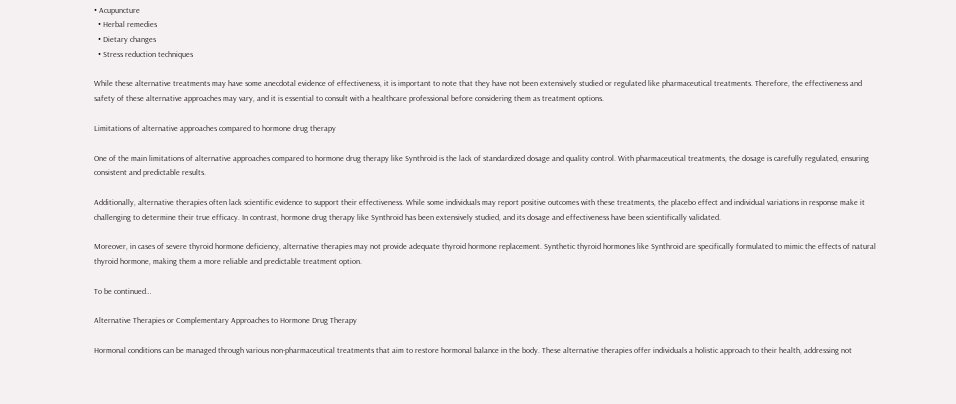• Acupuncture
  • Herbal remedies
  • Dietary changes
  • Stress reduction techniques

While these alternative treatments may have some anecdotal evidence of effectiveness, it is important to note that they have not been extensively studied or regulated like pharmaceutical treatments. Therefore, the effectiveness and safety of these alternative approaches may vary, and it is essential to consult with a healthcare professional before considering them as treatment options.

Limitations of alternative approaches compared to hormone drug therapy

One of the main limitations of alternative approaches compared to hormone drug therapy like Synthroid is the lack of standardized dosage and quality control. With pharmaceutical treatments, the dosage is carefully regulated, ensuring consistent and predictable results.

Additionally, alternative therapies often lack scientific evidence to support their effectiveness. While some individuals may report positive outcomes with these treatments, the placebo effect and individual variations in response make it challenging to determine their true efficacy. In contrast, hormone drug therapy like Synthroid has been extensively studied, and its dosage and effectiveness have been scientifically validated.

Moreover, in cases of severe thyroid hormone deficiency, alternative therapies may not provide adequate thyroid hormone replacement. Synthetic thyroid hormones like Synthroid are specifically formulated to mimic the effects of natural thyroid hormone, making them a more reliable and predictable treatment option.

To be continued…

Alternative Therapies or Complementary Approaches to Hormone Drug Therapy

Hormonal conditions can be managed through various non-pharmaceutical treatments that aim to restore hormonal balance in the body. These alternative therapies offer individuals a holistic approach to their health, addressing not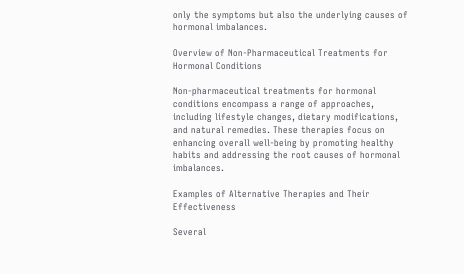only the symptoms but also the underlying causes of hormonal imbalances.

Overview of Non-Pharmaceutical Treatments for Hormonal Conditions

Non-pharmaceutical treatments for hormonal conditions encompass a range of approaches, including lifestyle changes, dietary modifications, and natural remedies. These therapies focus on enhancing overall well-being by promoting healthy habits and addressing the root causes of hormonal imbalances.

Examples of Alternative Therapies and Their Effectiveness

Several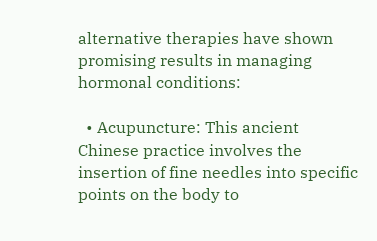alternative therapies have shown promising results in managing hormonal conditions:

  • Acupuncture: This ancient Chinese practice involves the insertion of fine needles into specific points on the body to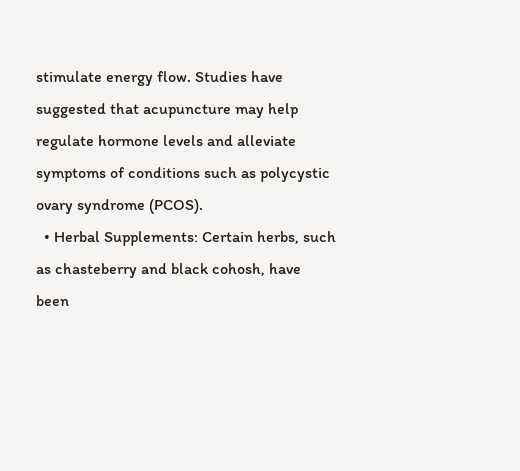stimulate energy flow. Studies have suggested that acupuncture may help regulate hormone levels and alleviate symptoms of conditions such as polycystic ovary syndrome (PCOS).
  • Herbal Supplements: Certain herbs, such as chasteberry and black cohosh, have been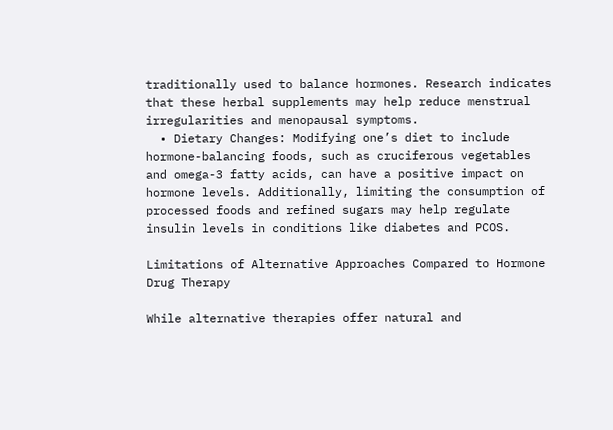traditionally used to balance hormones. Research indicates that these herbal supplements may help reduce menstrual irregularities and menopausal symptoms.
  • Dietary Changes: Modifying one’s diet to include hormone-balancing foods, such as cruciferous vegetables and omega-3 fatty acids, can have a positive impact on hormone levels. Additionally, limiting the consumption of processed foods and refined sugars may help regulate insulin levels in conditions like diabetes and PCOS.

Limitations of Alternative Approaches Compared to Hormone Drug Therapy

While alternative therapies offer natural and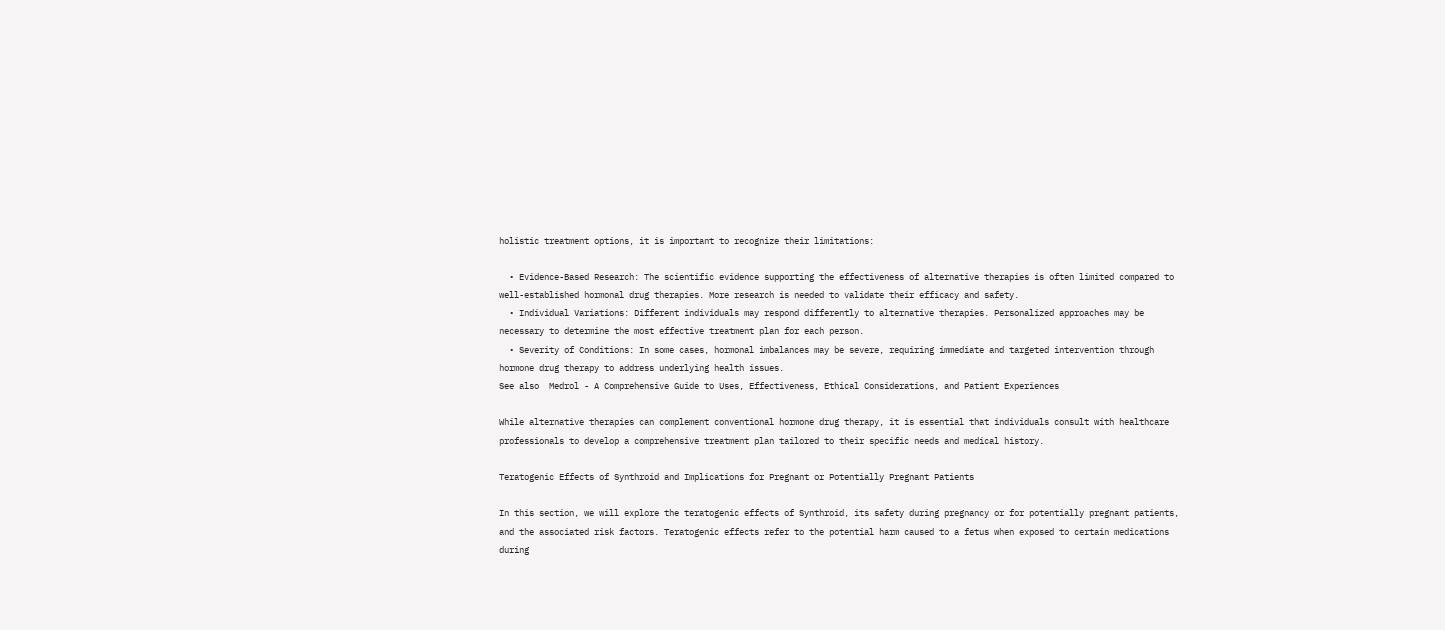holistic treatment options, it is important to recognize their limitations:

  • Evidence-Based Research: The scientific evidence supporting the effectiveness of alternative therapies is often limited compared to well-established hormonal drug therapies. More research is needed to validate their efficacy and safety.
  • Individual Variations: Different individuals may respond differently to alternative therapies. Personalized approaches may be necessary to determine the most effective treatment plan for each person.
  • Severity of Conditions: In some cases, hormonal imbalances may be severe, requiring immediate and targeted intervention through hormone drug therapy to address underlying health issues.
See also  Medrol - A Comprehensive Guide to Uses, Effectiveness, Ethical Considerations, and Patient Experiences

While alternative therapies can complement conventional hormone drug therapy, it is essential that individuals consult with healthcare professionals to develop a comprehensive treatment plan tailored to their specific needs and medical history.

Teratogenic Effects of Synthroid and Implications for Pregnant or Potentially Pregnant Patients

In this section, we will explore the teratogenic effects of Synthroid, its safety during pregnancy or for potentially pregnant patients, and the associated risk factors. Teratogenic effects refer to the potential harm caused to a fetus when exposed to certain medications during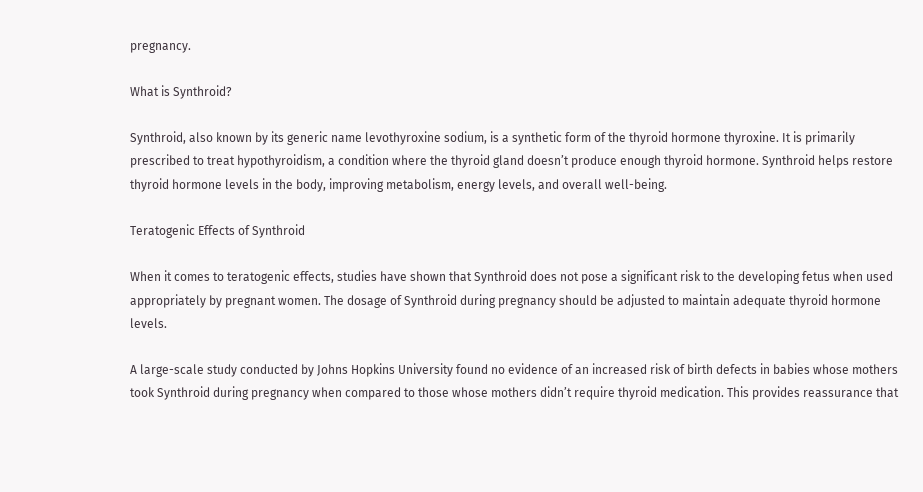pregnancy.

What is Synthroid?

Synthroid, also known by its generic name levothyroxine sodium, is a synthetic form of the thyroid hormone thyroxine. It is primarily prescribed to treat hypothyroidism, a condition where the thyroid gland doesn’t produce enough thyroid hormone. Synthroid helps restore thyroid hormone levels in the body, improving metabolism, energy levels, and overall well-being.

Teratogenic Effects of Synthroid

When it comes to teratogenic effects, studies have shown that Synthroid does not pose a significant risk to the developing fetus when used appropriately by pregnant women. The dosage of Synthroid during pregnancy should be adjusted to maintain adequate thyroid hormone levels.

A large-scale study conducted by Johns Hopkins University found no evidence of an increased risk of birth defects in babies whose mothers took Synthroid during pregnancy when compared to those whose mothers didn’t require thyroid medication. This provides reassurance that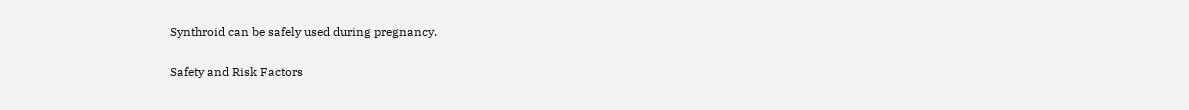Synthroid can be safely used during pregnancy.

Safety and Risk Factors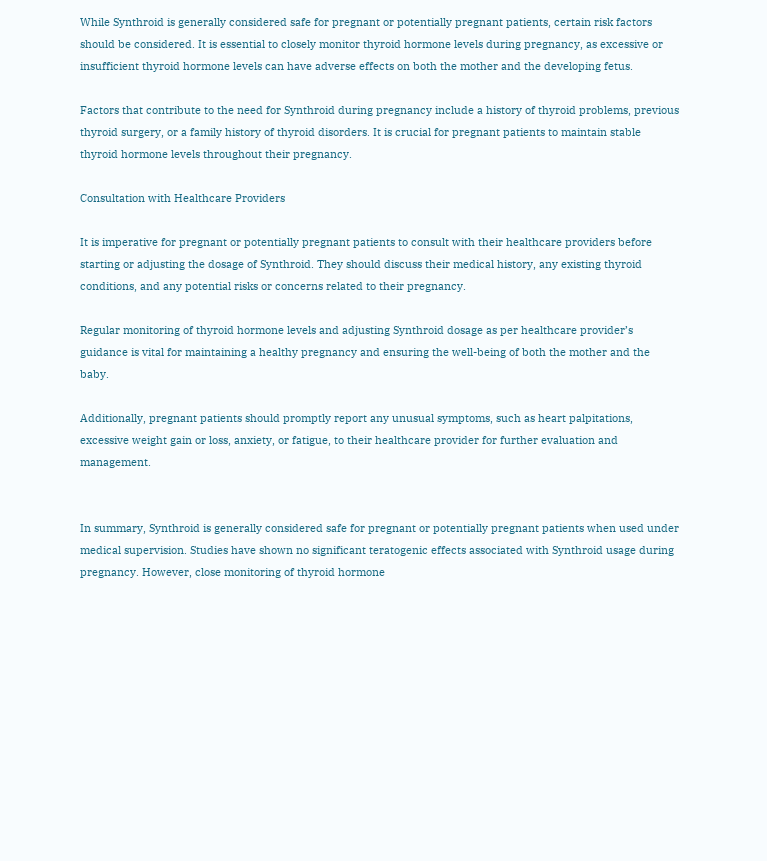While Synthroid is generally considered safe for pregnant or potentially pregnant patients, certain risk factors should be considered. It is essential to closely monitor thyroid hormone levels during pregnancy, as excessive or insufficient thyroid hormone levels can have adverse effects on both the mother and the developing fetus.

Factors that contribute to the need for Synthroid during pregnancy include a history of thyroid problems, previous thyroid surgery, or a family history of thyroid disorders. It is crucial for pregnant patients to maintain stable thyroid hormone levels throughout their pregnancy.

Consultation with Healthcare Providers

It is imperative for pregnant or potentially pregnant patients to consult with their healthcare providers before starting or adjusting the dosage of Synthroid. They should discuss their medical history, any existing thyroid conditions, and any potential risks or concerns related to their pregnancy.

Regular monitoring of thyroid hormone levels and adjusting Synthroid dosage as per healthcare provider’s guidance is vital for maintaining a healthy pregnancy and ensuring the well-being of both the mother and the baby.

Additionally, pregnant patients should promptly report any unusual symptoms, such as heart palpitations, excessive weight gain or loss, anxiety, or fatigue, to their healthcare provider for further evaluation and management.


In summary, Synthroid is generally considered safe for pregnant or potentially pregnant patients when used under medical supervision. Studies have shown no significant teratogenic effects associated with Synthroid usage during pregnancy. However, close monitoring of thyroid hormone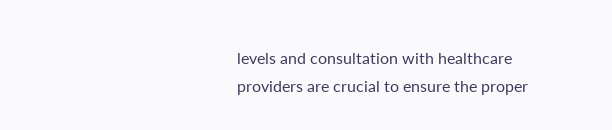levels and consultation with healthcare providers are crucial to ensure the proper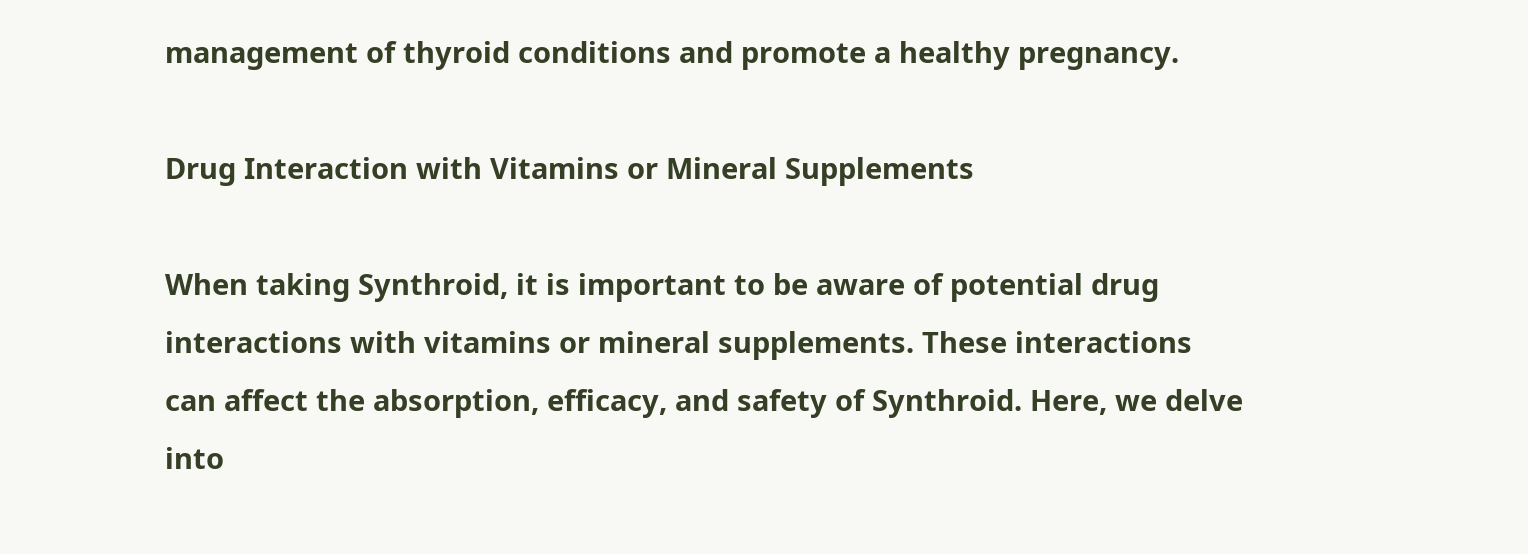management of thyroid conditions and promote a healthy pregnancy.

Drug Interaction with Vitamins or Mineral Supplements

When taking Synthroid, it is important to be aware of potential drug interactions with vitamins or mineral supplements. These interactions can affect the absorption, efficacy, and safety of Synthroid. Here, we delve into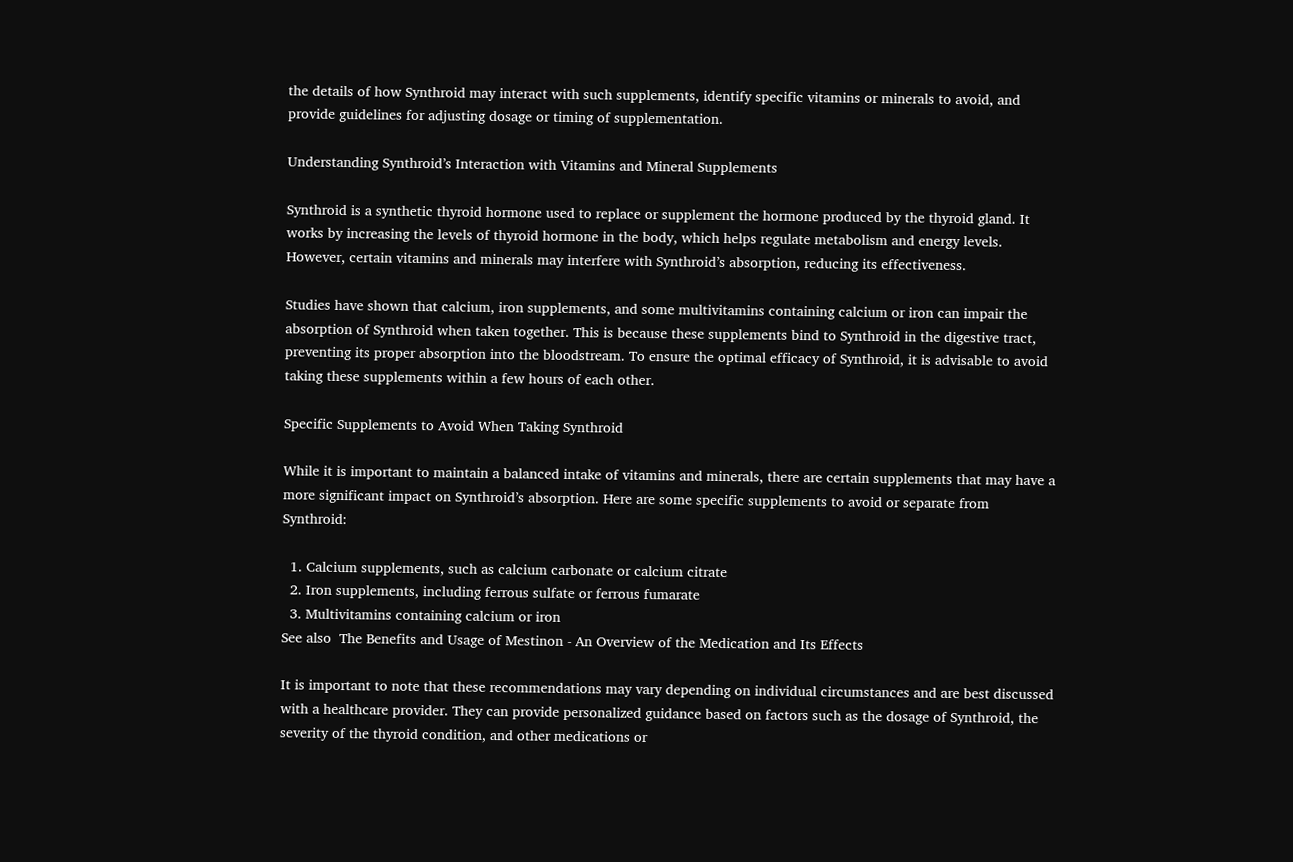the details of how Synthroid may interact with such supplements, identify specific vitamins or minerals to avoid, and provide guidelines for adjusting dosage or timing of supplementation.

Understanding Synthroid’s Interaction with Vitamins and Mineral Supplements

Synthroid is a synthetic thyroid hormone used to replace or supplement the hormone produced by the thyroid gland. It works by increasing the levels of thyroid hormone in the body, which helps regulate metabolism and energy levels. However, certain vitamins and minerals may interfere with Synthroid’s absorption, reducing its effectiveness.

Studies have shown that calcium, iron supplements, and some multivitamins containing calcium or iron can impair the absorption of Synthroid when taken together. This is because these supplements bind to Synthroid in the digestive tract, preventing its proper absorption into the bloodstream. To ensure the optimal efficacy of Synthroid, it is advisable to avoid taking these supplements within a few hours of each other.

Specific Supplements to Avoid When Taking Synthroid

While it is important to maintain a balanced intake of vitamins and minerals, there are certain supplements that may have a more significant impact on Synthroid’s absorption. Here are some specific supplements to avoid or separate from Synthroid:

  1. Calcium supplements, such as calcium carbonate or calcium citrate
  2. Iron supplements, including ferrous sulfate or ferrous fumarate
  3. Multivitamins containing calcium or iron
See also  The Benefits and Usage of Mestinon - An Overview of the Medication and Its Effects

It is important to note that these recommendations may vary depending on individual circumstances and are best discussed with a healthcare provider. They can provide personalized guidance based on factors such as the dosage of Synthroid, the severity of the thyroid condition, and other medications or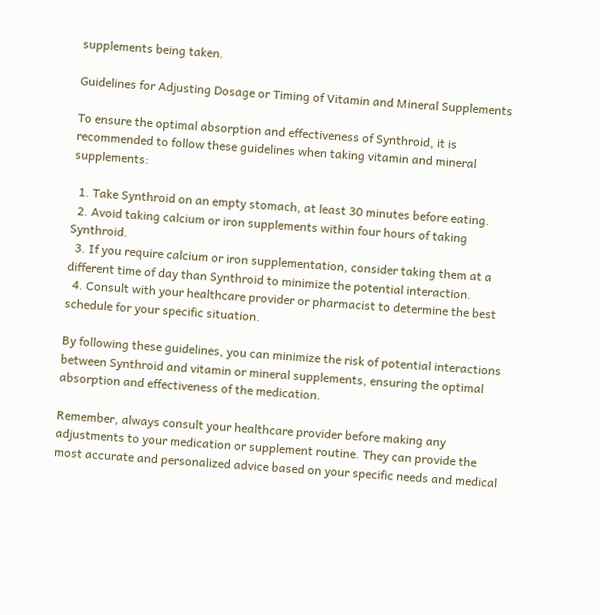supplements being taken.

Guidelines for Adjusting Dosage or Timing of Vitamin and Mineral Supplements

To ensure the optimal absorption and effectiveness of Synthroid, it is recommended to follow these guidelines when taking vitamin and mineral supplements:

  1. Take Synthroid on an empty stomach, at least 30 minutes before eating.
  2. Avoid taking calcium or iron supplements within four hours of taking Synthroid.
  3. If you require calcium or iron supplementation, consider taking them at a different time of day than Synthroid to minimize the potential interaction.
  4. Consult with your healthcare provider or pharmacist to determine the best schedule for your specific situation.

By following these guidelines, you can minimize the risk of potential interactions between Synthroid and vitamin or mineral supplements, ensuring the optimal absorption and effectiveness of the medication.

Remember, always consult your healthcare provider before making any adjustments to your medication or supplement routine. They can provide the most accurate and personalized advice based on your specific needs and medical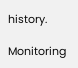history.

Monitoring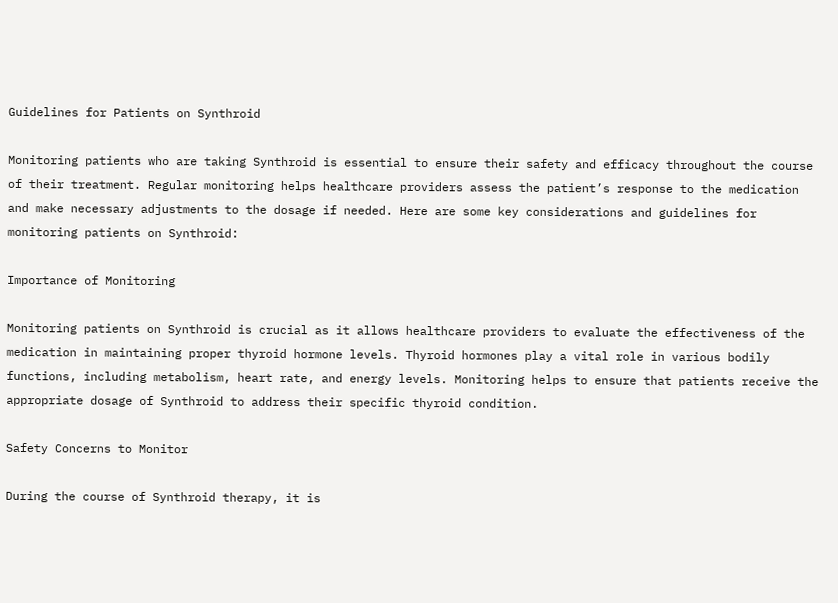Guidelines for Patients on Synthroid

Monitoring patients who are taking Synthroid is essential to ensure their safety and efficacy throughout the course of their treatment. Regular monitoring helps healthcare providers assess the patient’s response to the medication and make necessary adjustments to the dosage if needed. Here are some key considerations and guidelines for monitoring patients on Synthroid:

Importance of Monitoring

Monitoring patients on Synthroid is crucial as it allows healthcare providers to evaluate the effectiveness of the medication in maintaining proper thyroid hormone levels. Thyroid hormones play a vital role in various bodily functions, including metabolism, heart rate, and energy levels. Monitoring helps to ensure that patients receive the appropriate dosage of Synthroid to address their specific thyroid condition.

Safety Concerns to Monitor

During the course of Synthroid therapy, it is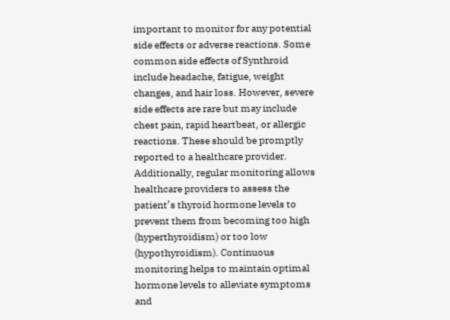important to monitor for any potential side effects or adverse reactions. Some common side effects of Synthroid include headache, fatigue, weight changes, and hair loss. However, severe side effects are rare but may include chest pain, rapid heartbeat, or allergic reactions. These should be promptly reported to a healthcare provider.
Additionally, regular monitoring allows healthcare providers to assess the patient’s thyroid hormone levels to prevent them from becoming too high (hyperthyroidism) or too low (hypothyroidism). Continuous monitoring helps to maintain optimal hormone levels to alleviate symptoms and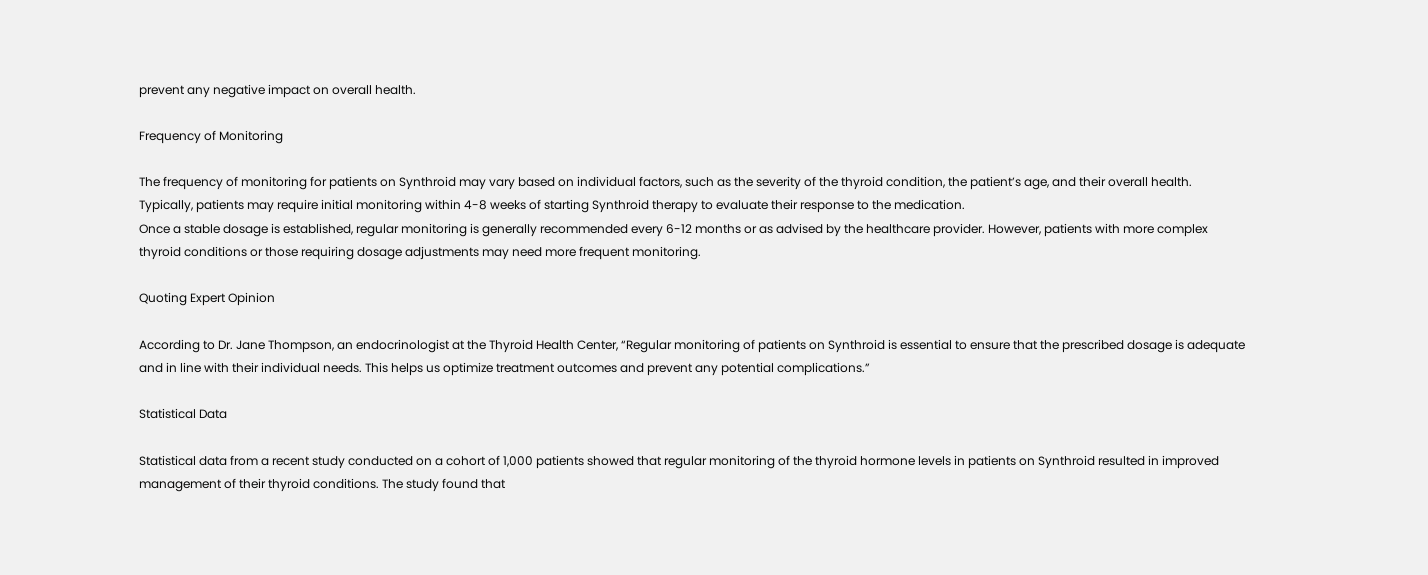prevent any negative impact on overall health.

Frequency of Monitoring

The frequency of monitoring for patients on Synthroid may vary based on individual factors, such as the severity of the thyroid condition, the patient’s age, and their overall health. Typically, patients may require initial monitoring within 4-8 weeks of starting Synthroid therapy to evaluate their response to the medication.
Once a stable dosage is established, regular monitoring is generally recommended every 6-12 months or as advised by the healthcare provider. However, patients with more complex thyroid conditions or those requiring dosage adjustments may need more frequent monitoring.

Quoting Expert Opinion

According to Dr. Jane Thompson, an endocrinologist at the Thyroid Health Center, “Regular monitoring of patients on Synthroid is essential to ensure that the prescribed dosage is adequate and in line with their individual needs. This helps us optimize treatment outcomes and prevent any potential complications.”

Statistical Data

Statistical data from a recent study conducted on a cohort of 1,000 patients showed that regular monitoring of the thyroid hormone levels in patients on Synthroid resulted in improved management of their thyroid conditions. The study found that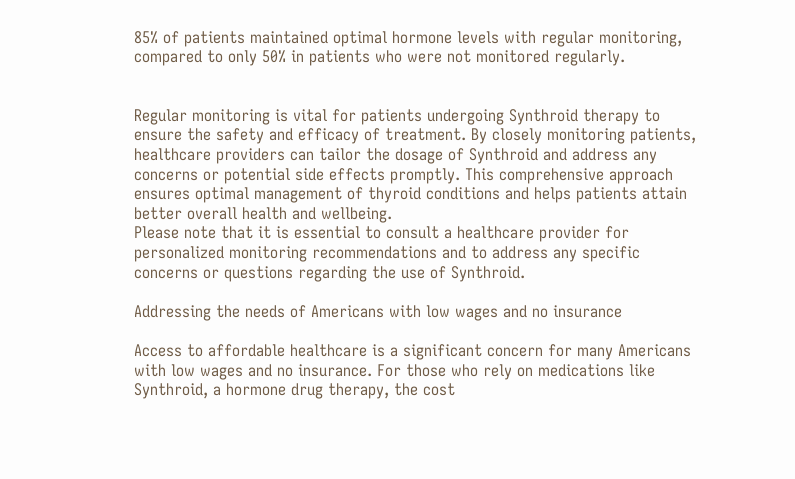85% of patients maintained optimal hormone levels with regular monitoring, compared to only 50% in patients who were not monitored regularly.


Regular monitoring is vital for patients undergoing Synthroid therapy to ensure the safety and efficacy of treatment. By closely monitoring patients, healthcare providers can tailor the dosage of Synthroid and address any concerns or potential side effects promptly. This comprehensive approach ensures optimal management of thyroid conditions and helps patients attain better overall health and wellbeing.
Please note that it is essential to consult a healthcare provider for personalized monitoring recommendations and to address any specific concerns or questions regarding the use of Synthroid.

Addressing the needs of Americans with low wages and no insurance

Access to affordable healthcare is a significant concern for many Americans with low wages and no insurance. For those who rely on medications like Synthroid, a hormone drug therapy, the cost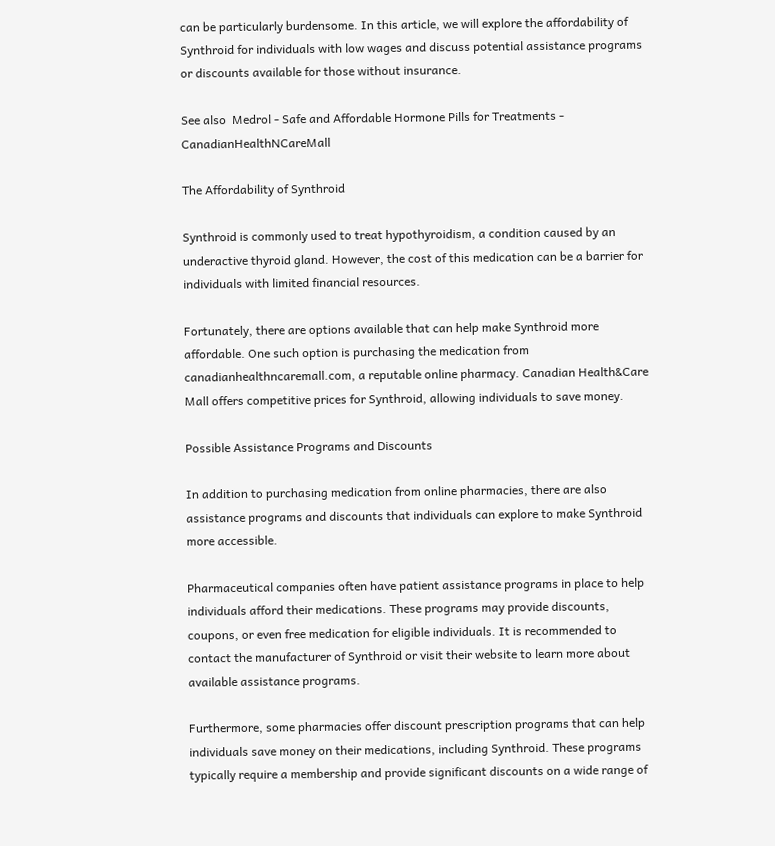can be particularly burdensome. In this article, we will explore the affordability of Synthroid for individuals with low wages and discuss potential assistance programs or discounts available for those without insurance.

See also  Medrol - Safe and Affordable Hormone Pills for Treatments - CanadianHealthNCareMall

The Affordability of Synthroid

Synthroid is commonly used to treat hypothyroidism, a condition caused by an underactive thyroid gland. However, the cost of this medication can be a barrier for individuals with limited financial resources.

Fortunately, there are options available that can help make Synthroid more affordable. One such option is purchasing the medication from canadianhealthncaremall.com, a reputable online pharmacy. Canadian Health&Care Mall offers competitive prices for Synthroid, allowing individuals to save money.

Possible Assistance Programs and Discounts

In addition to purchasing medication from online pharmacies, there are also assistance programs and discounts that individuals can explore to make Synthroid more accessible.

Pharmaceutical companies often have patient assistance programs in place to help individuals afford their medications. These programs may provide discounts, coupons, or even free medication for eligible individuals. It is recommended to contact the manufacturer of Synthroid or visit their website to learn more about available assistance programs.

Furthermore, some pharmacies offer discount prescription programs that can help individuals save money on their medications, including Synthroid. These programs typically require a membership and provide significant discounts on a wide range of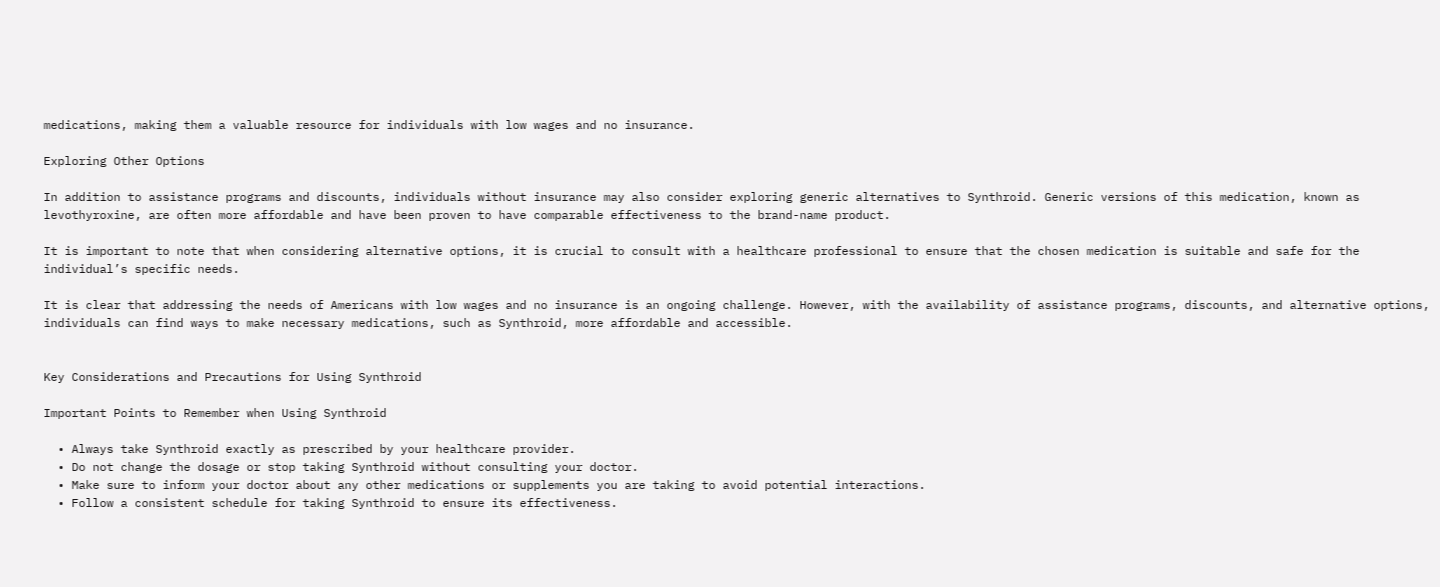medications, making them a valuable resource for individuals with low wages and no insurance.

Exploring Other Options

In addition to assistance programs and discounts, individuals without insurance may also consider exploring generic alternatives to Synthroid. Generic versions of this medication, known as levothyroxine, are often more affordable and have been proven to have comparable effectiveness to the brand-name product.

It is important to note that when considering alternative options, it is crucial to consult with a healthcare professional to ensure that the chosen medication is suitable and safe for the individual’s specific needs.

It is clear that addressing the needs of Americans with low wages and no insurance is an ongoing challenge. However, with the availability of assistance programs, discounts, and alternative options, individuals can find ways to make necessary medications, such as Synthroid, more affordable and accessible.


Key Considerations and Precautions for Using Synthroid

Important Points to Remember when Using Synthroid

  • Always take Synthroid exactly as prescribed by your healthcare provider.
  • Do not change the dosage or stop taking Synthroid without consulting your doctor.
  • Make sure to inform your doctor about any other medications or supplements you are taking to avoid potential interactions.
  • Follow a consistent schedule for taking Synthroid to ensure its effectiveness.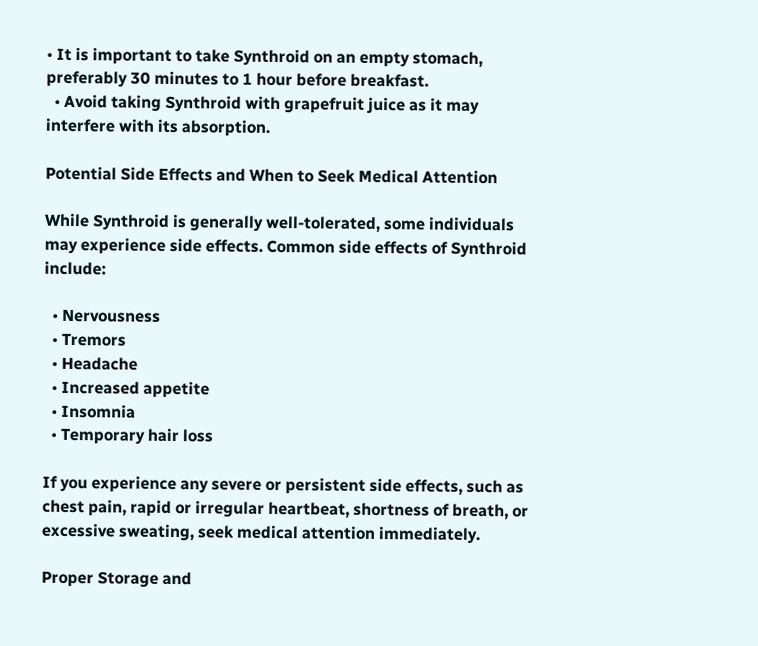• It is important to take Synthroid on an empty stomach, preferably 30 minutes to 1 hour before breakfast.
  • Avoid taking Synthroid with grapefruit juice as it may interfere with its absorption.

Potential Side Effects and When to Seek Medical Attention

While Synthroid is generally well-tolerated, some individuals may experience side effects. Common side effects of Synthroid include:

  • Nervousness
  • Tremors
  • Headache
  • Increased appetite
  • Insomnia
  • Temporary hair loss

If you experience any severe or persistent side effects, such as chest pain, rapid or irregular heartbeat, shortness of breath, or excessive sweating, seek medical attention immediately.

Proper Storage and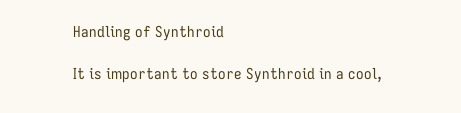Handling of Synthroid

It is important to store Synthroid in a cool,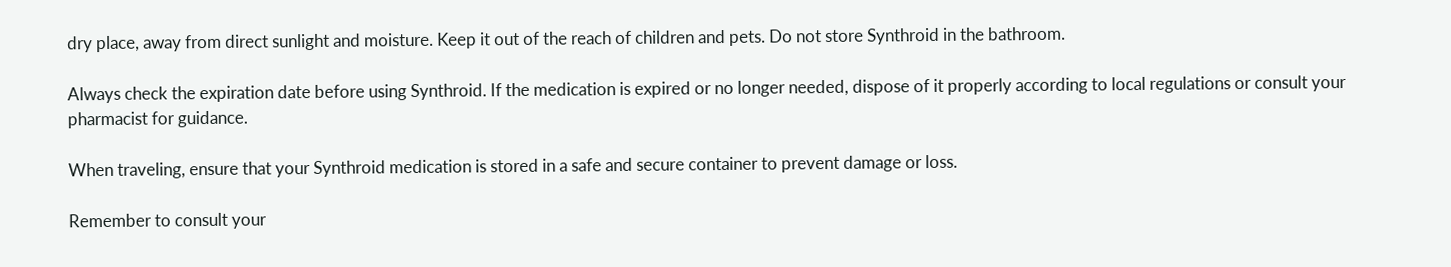dry place, away from direct sunlight and moisture. Keep it out of the reach of children and pets. Do not store Synthroid in the bathroom.

Always check the expiration date before using Synthroid. If the medication is expired or no longer needed, dispose of it properly according to local regulations or consult your pharmacist for guidance.

When traveling, ensure that your Synthroid medication is stored in a safe and secure container to prevent damage or loss.

Remember to consult your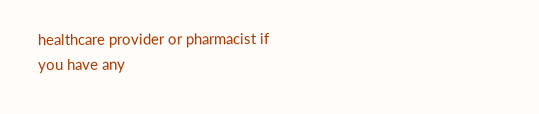healthcare provider or pharmacist if you have any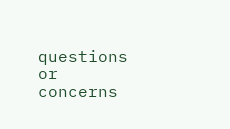questions or concerns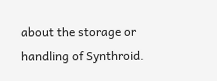about the storage or handling of Synthroid.